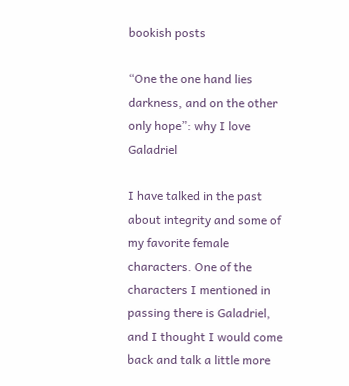bookish posts

“One the one hand lies darkness, and on the other only hope”: why I love Galadriel

I have talked in the past about integrity and some of my favorite female characters. One of the characters I mentioned in passing there is Galadriel, and I thought I would come back and talk a little more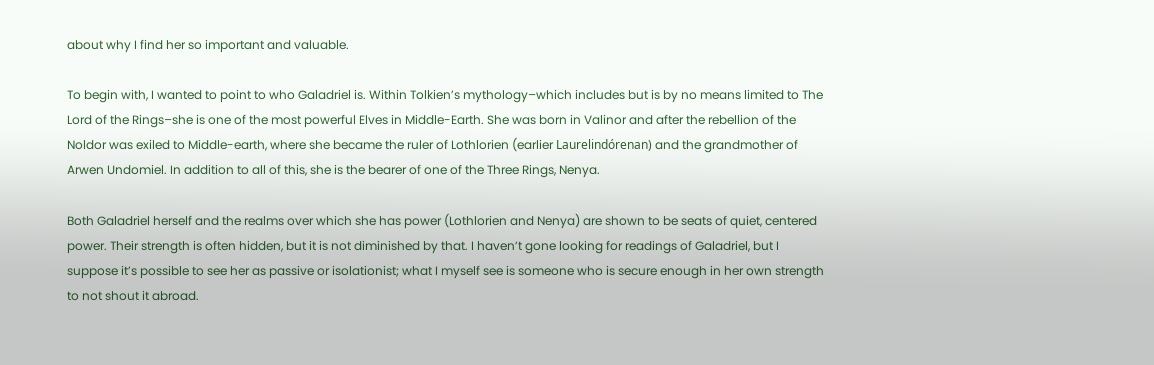about why I find her so important and valuable.

To begin with, I wanted to point to who Galadriel is. Within Tolkien’s mythology–which includes but is by no means limited to The Lord of the Rings–she is one of the most powerful Elves in Middle-Earth. She was born in Valinor and after the rebellion of the Noldor was exiled to Middle-earth, where she became the ruler of Lothlorien (earlier Laurelindórenan) and the grandmother of Arwen Undomiel. In addition to all of this, she is the bearer of one of the Three Rings, Nenya.

Both Galadriel herself and the realms over which she has power (Lothlorien and Nenya) are shown to be seats of quiet, centered power. Their strength is often hidden, but it is not diminished by that. I haven’t gone looking for readings of Galadriel, but I suppose it’s possible to see her as passive or isolationist; what I myself see is someone who is secure enough in her own strength to not shout it abroad.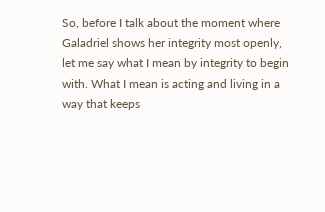So, before I talk about the moment where Galadriel shows her integrity most openly, let me say what I mean by integrity to begin with. What I mean is acting and living in a way that keeps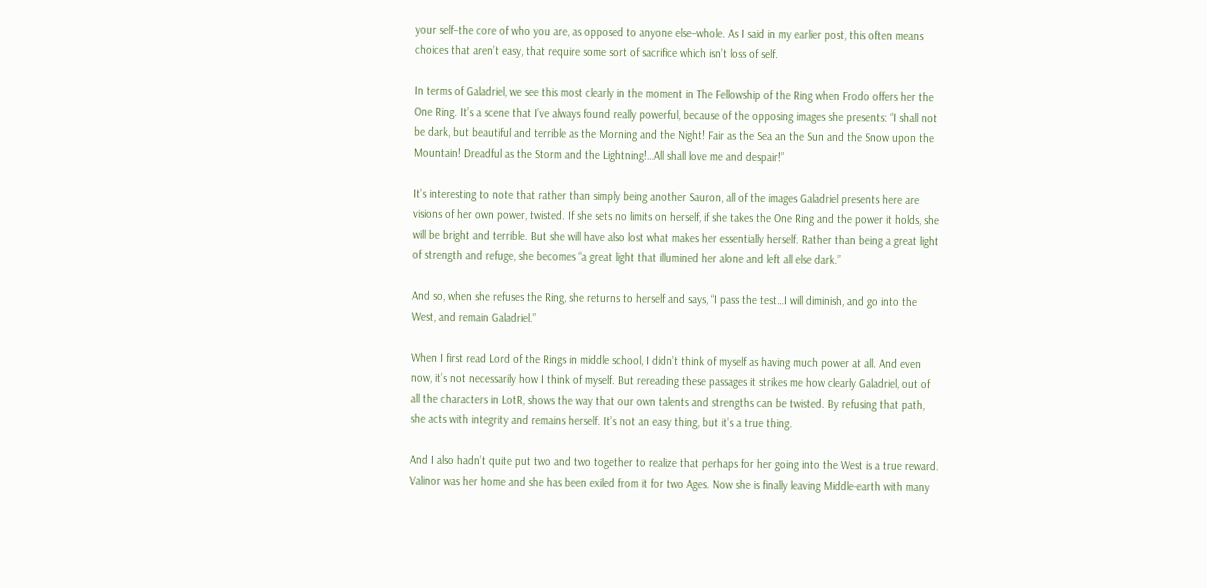your self–the core of who you are, as opposed to anyone else–whole. As I said in my earlier post, this often means choices that aren’t easy, that require some sort of sacrifice which isn’t loss of self.

In terms of Galadriel, we see this most clearly in the moment in The Fellowship of the Ring when Frodo offers her the One Ring. It’s a scene that I’ve always found really powerful, because of the opposing images she presents: “I shall not be dark, but beautiful and terrible as the Morning and the Night! Fair as the Sea an the Sun and the Snow upon the Mountain! Dreadful as the Storm and the Lightning!…All shall love me and despair!”

It’s interesting to note that rather than simply being another Sauron, all of the images Galadriel presents here are visions of her own power, twisted. If she sets no limits on herself, if she takes the One Ring and the power it holds, she will be bright and terrible. But she will have also lost what makes her essentially herself. Rather than being a great light of strength and refuge, she becomes “a great light that illumined her alone and left all else dark.”

And so, when she refuses the Ring, she returns to herself and says, “I pass the test…I will diminish, and go into the West, and remain Galadriel.”

When I first read Lord of the Rings in middle school, I didn’t think of myself as having much power at all. And even now, it’s not necessarily how I think of myself. But rereading these passages it strikes me how clearly Galadriel, out of all the characters in LotR, shows the way that our own talents and strengths can be twisted. By refusing that path, she acts with integrity and remains herself. It’s not an easy thing, but it’s a true thing.

And I also hadn’t quite put two and two together to realize that perhaps for her going into the West is a true reward. Valinor was her home and she has been exiled from it for two Ages. Now she is finally leaving Middle-earth with many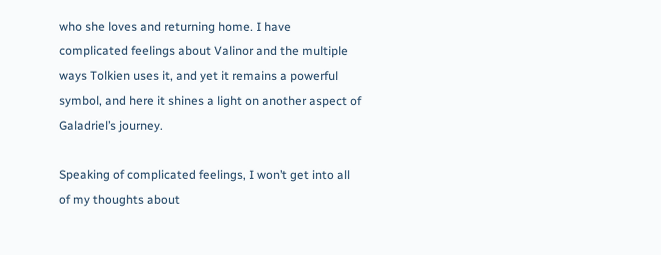who she loves and returning home. I have complicated feelings about Valinor and the multiple ways Tolkien uses it, and yet it remains a powerful symbol, and here it shines a light on another aspect of Galadriel’s journey.

Speaking of complicated feelings, I won’t get into all of my thoughts about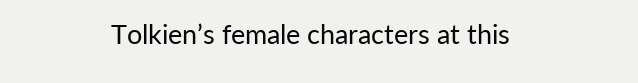Tolkien’s female characters at this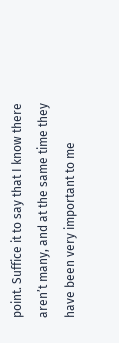point. Suffice it to say that I know there aren’t many, and at the same time they have been very important to me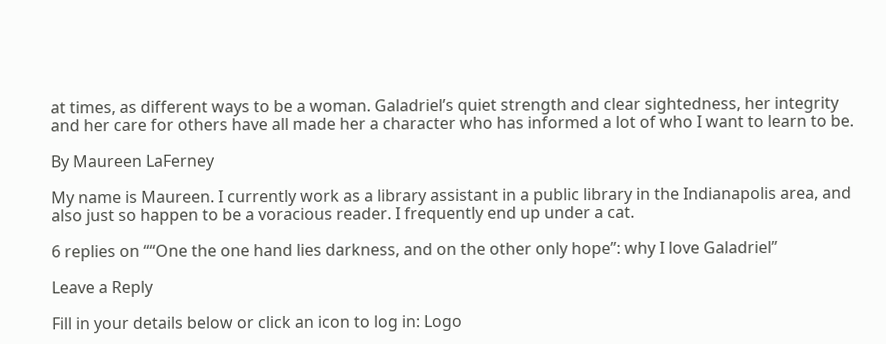at times, as different ways to be a woman. Galadriel’s quiet strength and clear sightedness, her integrity and her care for others have all made her a character who has informed a lot of who I want to learn to be.

By Maureen LaFerney

My name is Maureen. I currently work as a library assistant in a public library in the Indianapolis area, and also just so happen to be a voracious reader. I frequently end up under a cat.

6 replies on ““One the one hand lies darkness, and on the other only hope”: why I love Galadriel”

Leave a Reply

Fill in your details below or click an icon to log in: Logo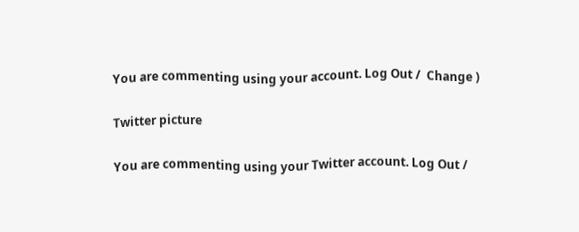You are commenting using your account. Log Out /  Change )

Twitter picture

You are commenting using your Twitter account. Log Out /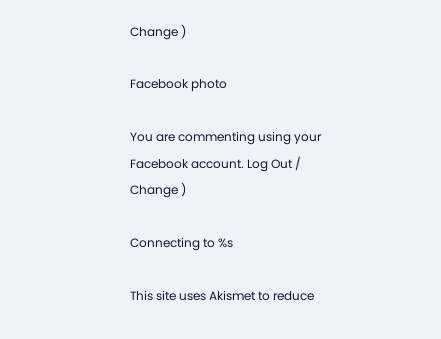Change )

Facebook photo

You are commenting using your Facebook account. Log Out /  Change )

Connecting to %s

This site uses Akismet to reduce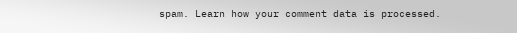spam. Learn how your comment data is processed.